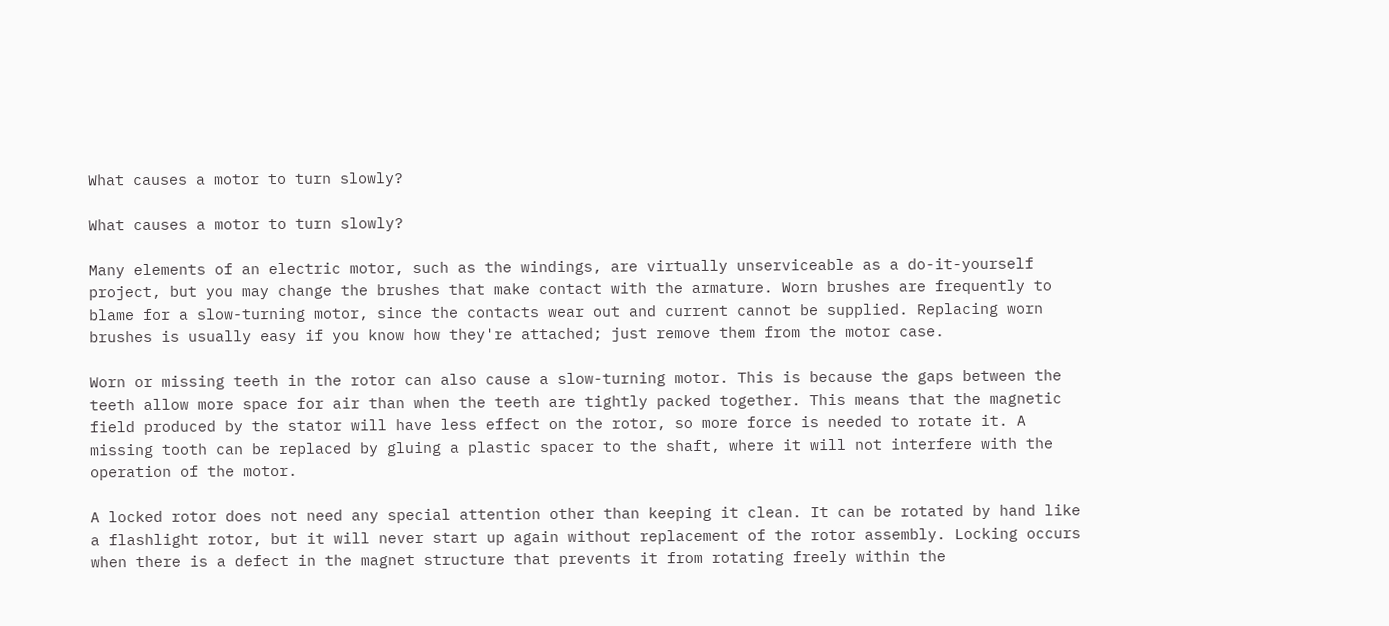What causes a motor to turn slowly?

What causes a motor to turn slowly?

Many elements of an electric motor, such as the windings, are virtually unserviceable as a do-it-yourself project, but you may change the brushes that make contact with the armature. Worn brushes are frequently to blame for a slow-turning motor, since the contacts wear out and current cannot be supplied. Replacing worn brushes is usually easy if you know how they're attached; just remove them from the motor case.

Worn or missing teeth in the rotor can also cause a slow-turning motor. This is because the gaps between the teeth allow more space for air than when the teeth are tightly packed together. This means that the magnetic field produced by the stator will have less effect on the rotor, so more force is needed to rotate it. A missing tooth can be replaced by gluing a plastic spacer to the shaft, where it will not interfere with the operation of the motor.

A locked rotor does not need any special attention other than keeping it clean. It can be rotated by hand like a flashlight rotor, but it will never start up again without replacement of the rotor assembly. Locking occurs when there is a defect in the magnet structure that prevents it from rotating freely within the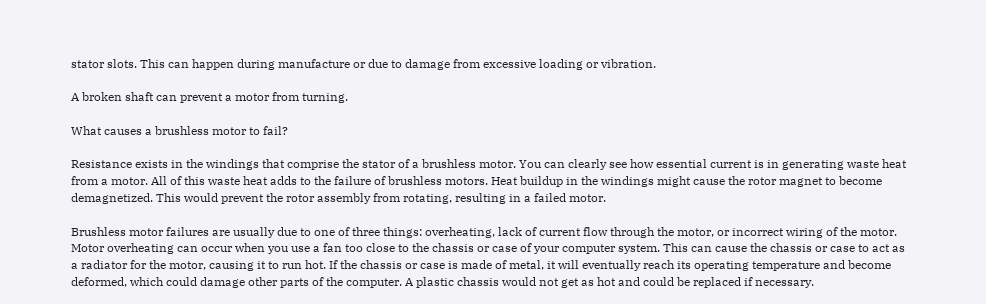stator slots. This can happen during manufacture or due to damage from excessive loading or vibration.

A broken shaft can prevent a motor from turning.

What causes a brushless motor to fail?

Resistance exists in the windings that comprise the stator of a brushless motor. You can clearly see how essential current is in generating waste heat from a motor. All of this waste heat adds to the failure of brushless motors. Heat buildup in the windings might cause the rotor magnet to become demagnetized. This would prevent the rotor assembly from rotating, resulting in a failed motor.

Brushless motor failures are usually due to one of three things: overheating, lack of current flow through the motor, or incorrect wiring of the motor. Motor overheating can occur when you use a fan too close to the chassis or case of your computer system. This can cause the chassis or case to act as a radiator for the motor, causing it to run hot. If the chassis or case is made of metal, it will eventually reach its operating temperature and become deformed, which could damage other parts of the computer. A plastic chassis would not get as hot and could be replaced if necessary.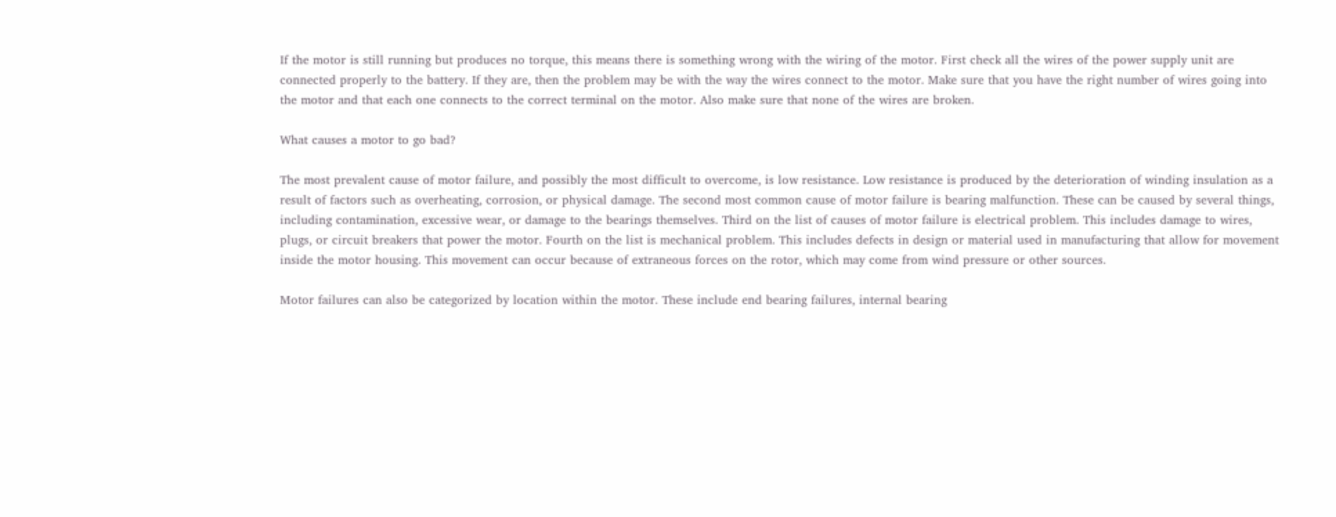If the motor is still running but produces no torque, this means there is something wrong with the wiring of the motor. First check all the wires of the power supply unit are connected properly to the battery. If they are, then the problem may be with the way the wires connect to the motor. Make sure that you have the right number of wires going into the motor and that each one connects to the correct terminal on the motor. Also make sure that none of the wires are broken.

What causes a motor to go bad?

The most prevalent cause of motor failure, and possibly the most difficult to overcome, is low resistance. Low resistance is produced by the deterioration of winding insulation as a result of factors such as overheating, corrosion, or physical damage. The second most common cause of motor failure is bearing malfunction. These can be caused by several things, including contamination, excessive wear, or damage to the bearings themselves. Third on the list of causes of motor failure is electrical problem. This includes damage to wires, plugs, or circuit breakers that power the motor. Fourth on the list is mechanical problem. This includes defects in design or material used in manufacturing that allow for movement inside the motor housing. This movement can occur because of extraneous forces on the rotor, which may come from wind pressure or other sources.

Motor failures can also be categorized by location within the motor. These include end bearing failures, internal bearing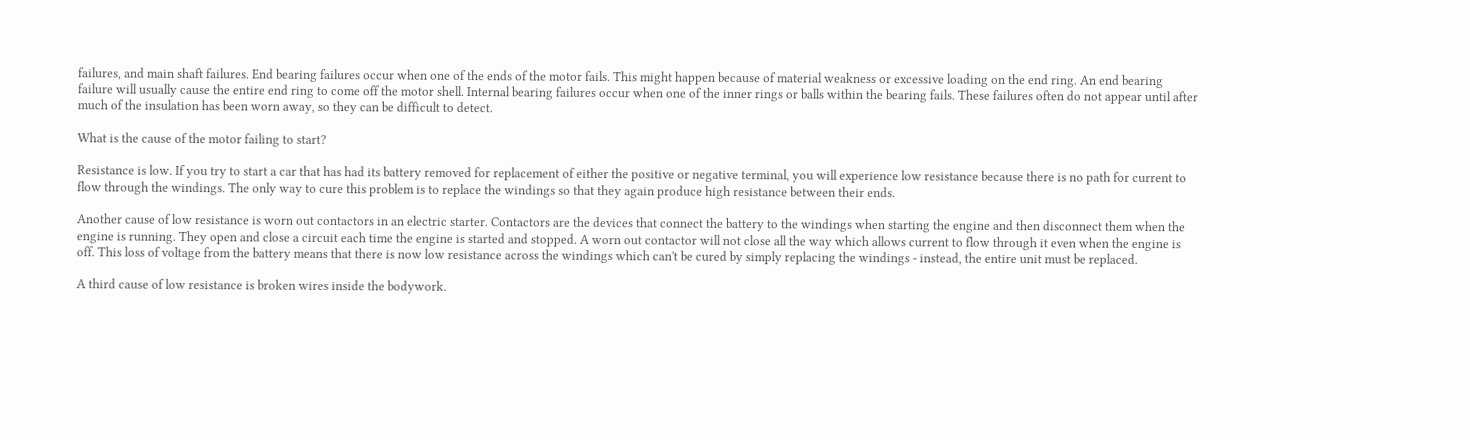failures, and main shaft failures. End bearing failures occur when one of the ends of the motor fails. This might happen because of material weakness or excessive loading on the end ring. An end bearing failure will usually cause the entire end ring to come off the motor shell. Internal bearing failures occur when one of the inner rings or balls within the bearing fails. These failures often do not appear until after much of the insulation has been worn away, so they can be difficult to detect.

What is the cause of the motor failing to start?

Resistance is low. If you try to start a car that has had its battery removed for replacement of either the positive or negative terminal, you will experience low resistance because there is no path for current to flow through the windings. The only way to cure this problem is to replace the windings so that they again produce high resistance between their ends.

Another cause of low resistance is worn out contactors in an electric starter. Contactors are the devices that connect the battery to the windings when starting the engine and then disconnect them when the engine is running. They open and close a circuit each time the engine is started and stopped. A worn out contactor will not close all the way which allows current to flow through it even when the engine is off. This loss of voltage from the battery means that there is now low resistance across the windings which can't be cured by simply replacing the windings - instead, the entire unit must be replaced.

A third cause of low resistance is broken wires inside the bodywork.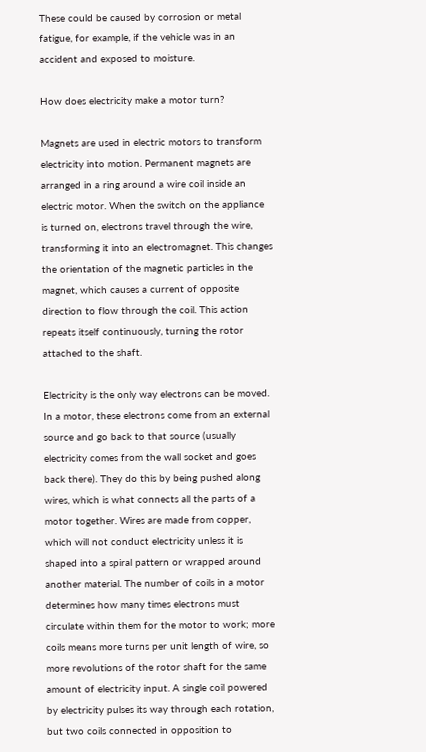These could be caused by corrosion or metal fatigue, for example, if the vehicle was in an accident and exposed to moisture.

How does electricity make a motor turn?

Magnets are used in electric motors to transform electricity into motion. Permanent magnets are arranged in a ring around a wire coil inside an electric motor. When the switch on the appliance is turned on, electrons travel through the wire, transforming it into an electromagnet. This changes the orientation of the magnetic particles in the magnet, which causes a current of opposite direction to flow through the coil. This action repeats itself continuously, turning the rotor attached to the shaft.

Electricity is the only way electrons can be moved. In a motor, these electrons come from an external source and go back to that source (usually electricity comes from the wall socket and goes back there). They do this by being pushed along wires, which is what connects all the parts of a motor together. Wires are made from copper, which will not conduct electricity unless it is shaped into a spiral pattern or wrapped around another material. The number of coils in a motor determines how many times electrons must circulate within them for the motor to work; more coils means more turns per unit length of wire, so more revolutions of the rotor shaft for the same amount of electricity input. A single coil powered by electricity pulses its way through each rotation, but two coils connected in opposition to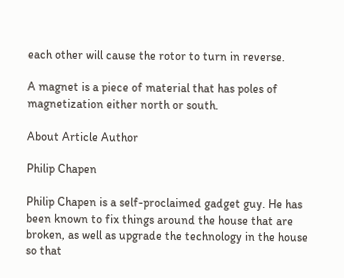each other will cause the rotor to turn in reverse.

A magnet is a piece of material that has poles of magnetization either north or south.

About Article Author

Philip Chapen

Philip Chapen is a self-proclaimed gadget guy. He has been known to fix things around the house that are broken, as well as upgrade the technology in the house so that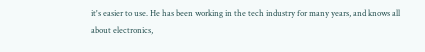it's easier to use. He has been working in the tech industry for many years, and knows all about electronics,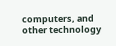computers, and other technology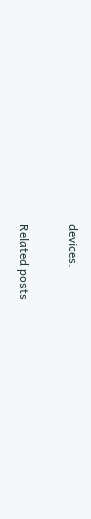devices.

Related posts